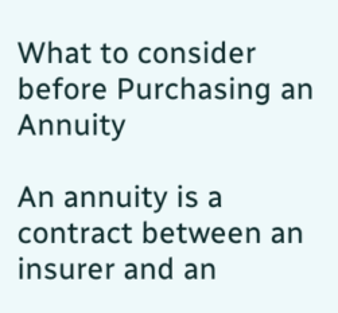What to consider before Purchasing an Annuity

An annuity is a contract between an insurer and an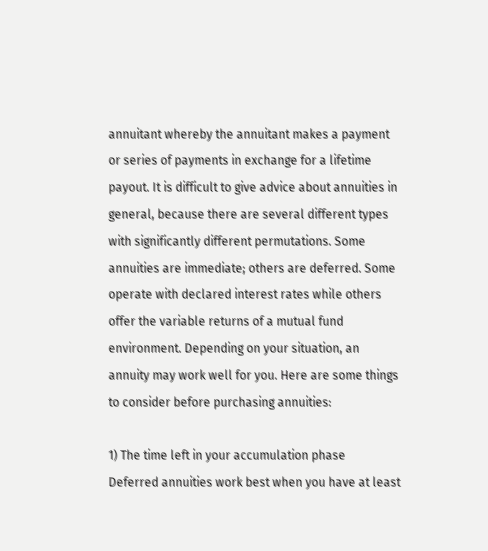annuitant whereby the annuitant makes a payment or series of payments in exchange for a lifetime payout. It is difficult to give advice about annuities in general, because there are several different types with significantly different permutations. Some annuities are immediate; others are deferred. Some operate with declared interest rates while others offer the variable returns of a mutual fund environment. Depending on your situation, an annuity may work well for you. Here are some things to consider before purchasing annuities:

1) The time left in your accumulation phase
Deferred annuities work best when you have at least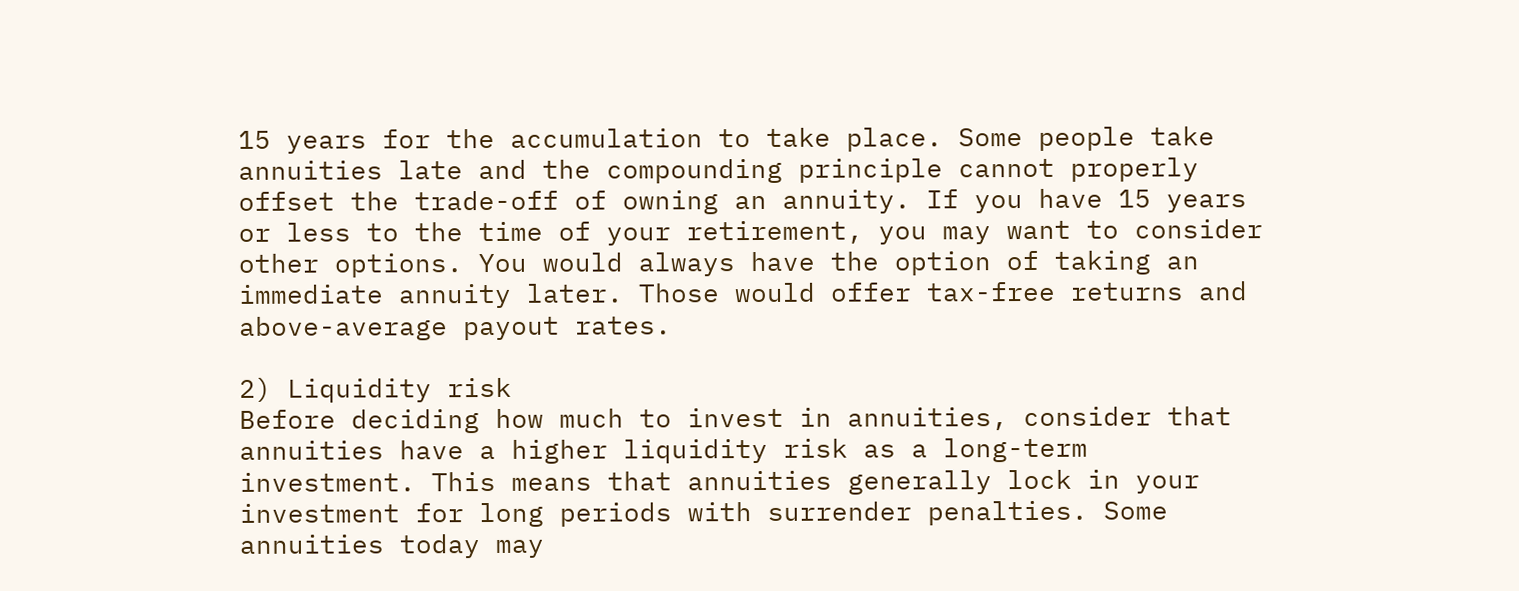15 years for the accumulation to take place. Some people take annuities late and the compounding principle cannot properly offset the trade-off of owning an annuity. If you have 15 years or less to the time of your retirement, you may want to consider other options. You would always have the option of taking an immediate annuity later. Those would offer tax-free returns and above-average payout rates.

2) Liquidity risk
Before deciding how much to invest in annuities, consider that annuities have a higher liquidity risk as a long-term investment. This means that annuities generally lock in your investment for long periods with surrender penalties. Some annuities today may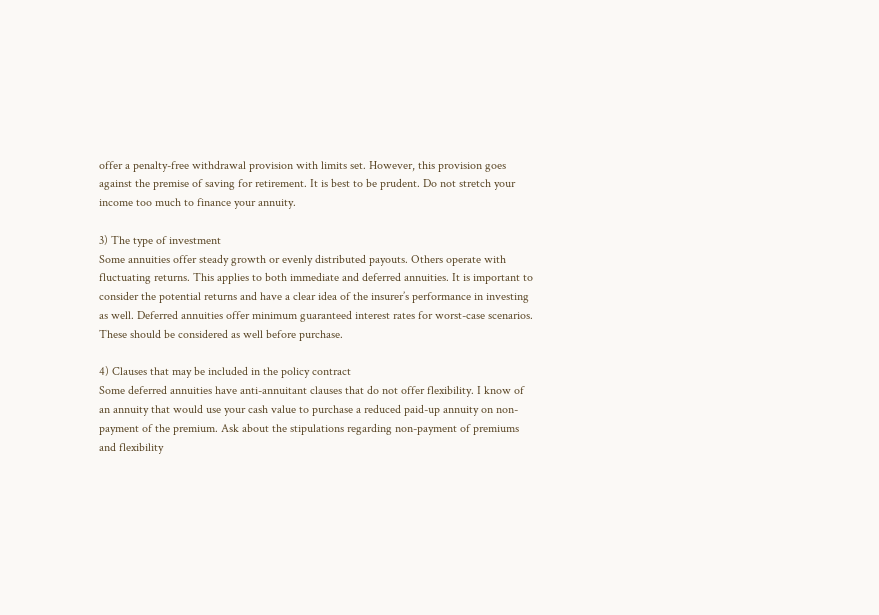offer a penalty-free withdrawal provision with limits set. However, this provision goes against the premise of saving for retirement. It is best to be prudent. Do not stretch your income too much to finance your annuity.

3) The type of investment
Some annuities offer steady growth or evenly distributed payouts. Others operate with fluctuating returns. This applies to both immediate and deferred annuities. It is important to consider the potential returns and have a clear idea of the insurer’s performance in investing as well. Deferred annuities offer minimum guaranteed interest rates for worst-case scenarios. These should be considered as well before purchase.

4) Clauses that may be included in the policy contract
Some deferred annuities have anti-annuitant clauses that do not offer flexibility. I know of an annuity that would use your cash value to purchase a reduced paid-up annuity on non-payment of the premium. Ask about the stipulations regarding non-payment of premiums and flexibility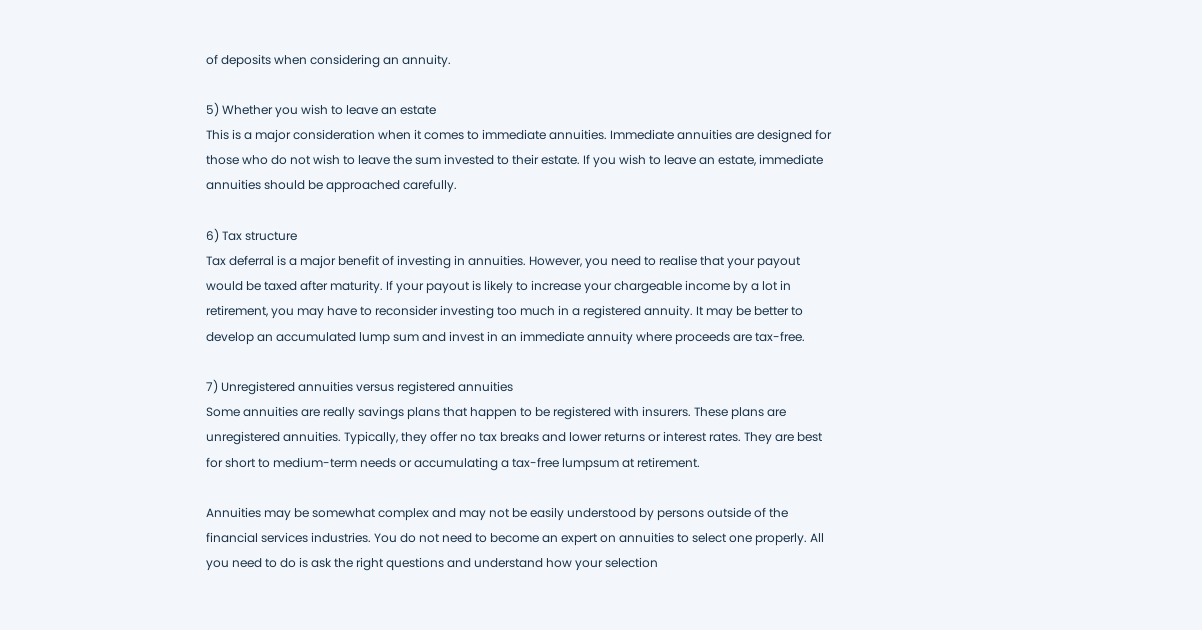of deposits when considering an annuity.

5) Whether you wish to leave an estate
This is a major consideration when it comes to immediate annuities. Immediate annuities are designed for those who do not wish to leave the sum invested to their estate. If you wish to leave an estate, immediate annuities should be approached carefully.

6) Tax structure
Tax deferral is a major benefit of investing in annuities. However, you need to realise that your payout would be taxed after maturity. If your payout is likely to increase your chargeable income by a lot in retirement, you may have to reconsider investing too much in a registered annuity. It may be better to develop an accumulated lump sum and invest in an immediate annuity where proceeds are tax-free.

7) Unregistered annuities versus registered annuities
Some annuities are really savings plans that happen to be registered with insurers. These plans are unregistered annuities. Typically, they offer no tax breaks and lower returns or interest rates. They are best for short to medium-term needs or accumulating a tax-free lumpsum at retirement.

Annuities may be somewhat complex and may not be easily understood by persons outside of the financial services industries. You do not need to become an expert on annuities to select one properly. All you need to do is ask the right questions and understand how your selection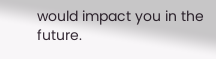would impact you in the future.